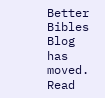Better Bibles Blog has moved. Read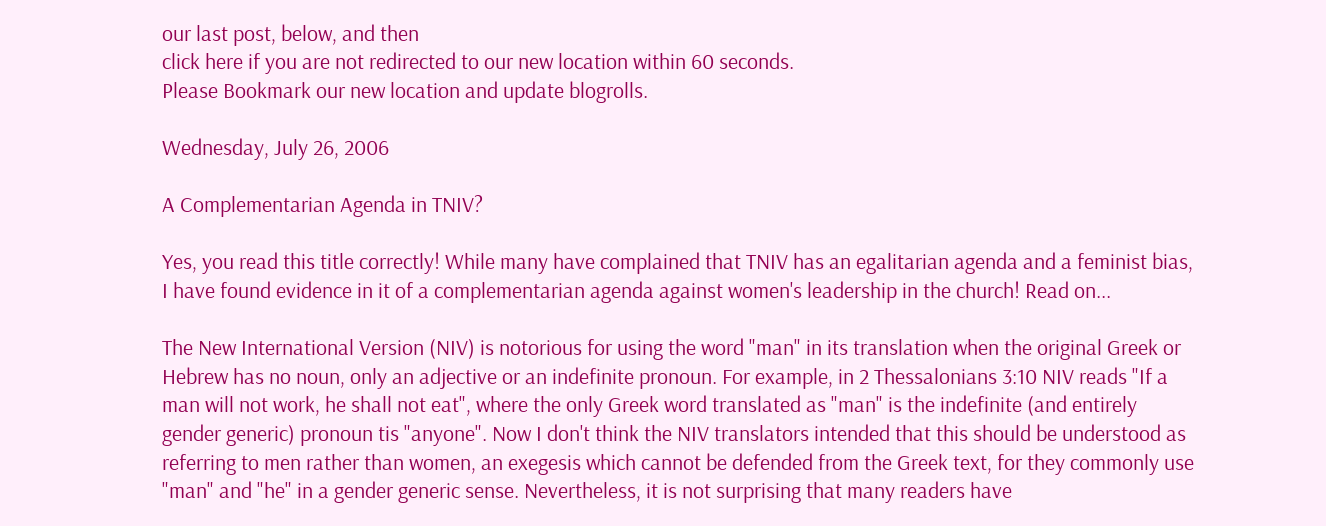our last post, below, and then
click here if you are not redirected to our new location within 60 seconds.
Please Bookmark our new location and update blogrolls.

Wednesday, July 26, 2006

A Complementarian Agenda in TNIV?

Yes, you read this title correctly! While many have complained that TNIV has an egalitarian agenda and a feminist bias, I have found evidence in it of a complementarian agenda against women's leadership in the church! Read on...

The New International Version (NIV) is notorious for using the word "man" in its translation when the original Greek or Hebrew has no noun, only an adjective or an indefinite pronoun. For example, in 2 Thessalonians 3:10 NIV reads "If a man will not work, he shall not eat", where the only Greek word translated as "man" is the indefinite (and entirely gender generic) pronoun tis "anyone". Now I don't think the NIV translators intended that this should be understood as referring to men rather than women, an exegesis which cannot be defended from the Greek text, for they commonly use "man" and "he" in a gender generic sense. Nevertheless, it is not surprising that many readers have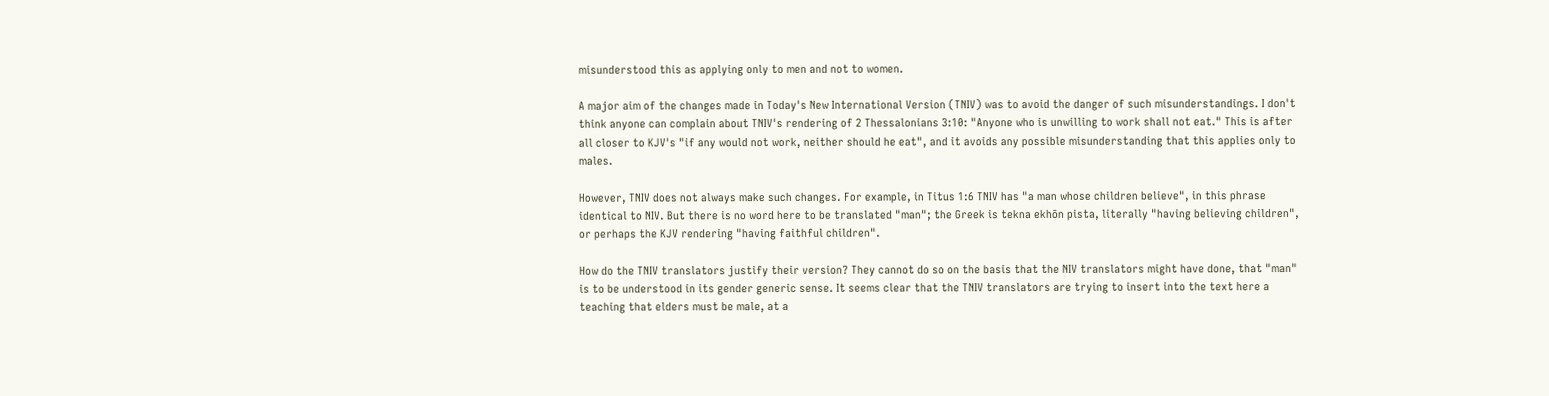misunderstood this as applying only to men and not to women.

A major aim of the changes made in Today's New International Version (TNIV) was to avoid the danger of such misunderstandings. I don't think anyone can complain about TNIV's rendering of 2 Thessalonians 3:10: "Anyone who is unwilling to work shall not eat." This is after all closer to KJV's "if any would not work, neither should he eat", and it avoids any possible misunderstanding that this applies only to males.

However, TNIV does not always make such changes. For example, in Titus 1:6 TNIV has "a man whose children believe", in this phrase identical to NIV. But there is no word here to be translated "man"; the Greek is tekna ekhōn pista, literally "having believing children", or perhaps the KJV rendering "having faithful children".

How do the TNIV translators justify their version? They cannot do so on the basis that the NIV translators might have done, that "man" is to be understood in its gender generic sense. It seems clear that the TNIV translators are trying to insert into the text here a teaching that elders must be male, at a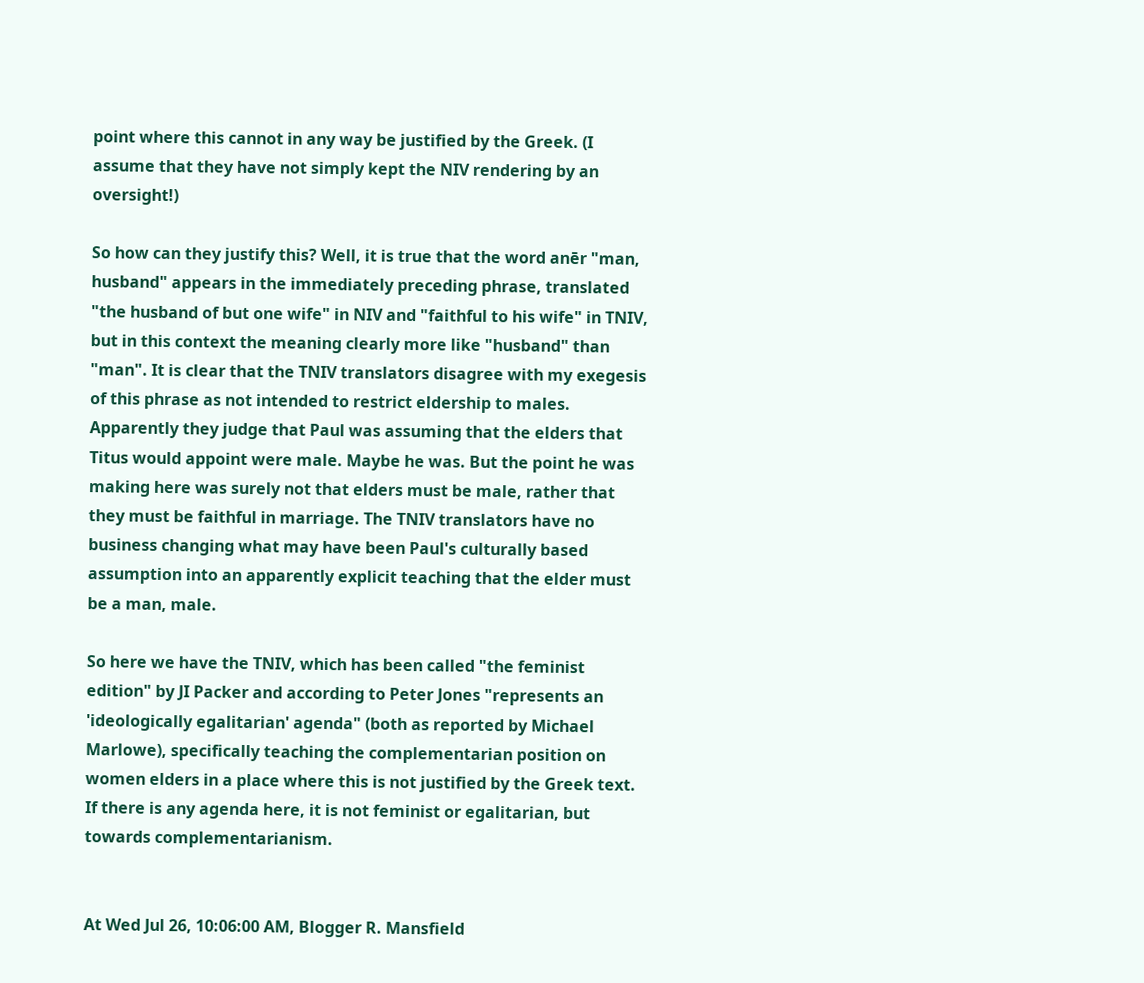point where this cannot in any way be justified by the Greek. (I assume that they have not simply kept the NIV rendering by an oversight!)

So how can they justify this? Well, it is true that the word anēr "man, husband" appears in the immediately preceding phrase, translated "the husband of but one wife" in NIV and "faithful to his wife" in TNIV, but in this context the meaning clearly more like "husband" than "man". It is clear that the TNIV translators disagree with my exegesis of this phrase as not intended to restrict eldership to males. Apparently they judge that Paul was assuming that the elders that Titus would appoint were male. Maybe he was. But the point he was making here was surely not that elders must be male, rather that they must be faithful in marriage. The TNIV translators have no business changing what may have been Paul's culturally based assumption into an apparently explicit teaching that the elder must be a man, male.

So here we have the TNIV, which has been called "the feminist edition" by JI Packer and according to Peter Jones "represents an 'ideologically egalitarian' agenda" (both as reported by Michael Marlowe), specifically teaching the complementarian position on women elders in a place where this is not justified by the Greek text. If there is any agenda here, it is not feminist or egalitarian, but towards complementarianism.


At Wed Jul 26, 10:06:00 AM, Blogger R. Mansfield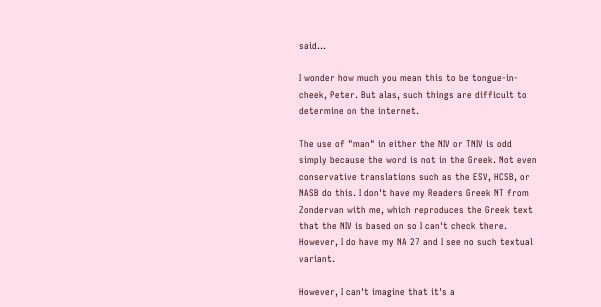said...

I wonder how much you mean this to be tongue-in-cheek, Peter. But alas, such things are difficult to determine on the internet.

The use of "man" in either the NIV or TNIV is odd simply because the word is not in the Greek. Not even conservative translations such as the ESV, HCSB, or NASB do this. I don't have my Readers Greek NT from Zondervan with me, which reproduces the Greek text that the NIV is based on so I can't check there. However, I do have my NA 27 and I see no such textual variant.

However, I can't imagine that it's a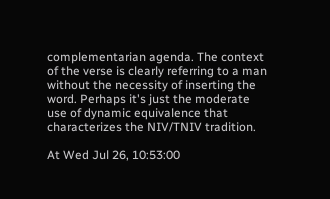complementarian agenda. The context of the verse is clearly referring to a man without the necessity of inserting the word. Perhaps it's just the moderate use of dynamic equivalence that characterizes the NIV/TNIV tradition.

At Wed Jul 26, 10:53:00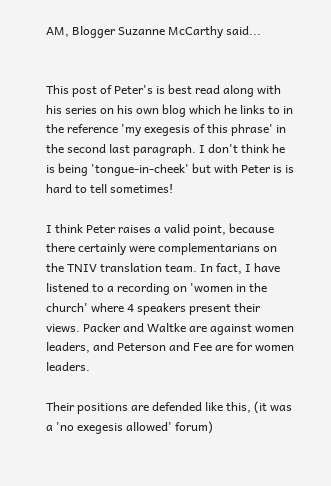AM, Blogger Suzanne McCarthy said...


This post of Peter's is best read along with his series on his own blog which he links to in the reference 'my exegesis of this phrase' in the second last paragraph. I don't think he is being 'tongue-in-cheek' but with Peter is is hard to tell sometimes!

I think Peter raises a valid point, because there certainly were complementarians on the TNIV translation team. In fact, I have listened to a recording on 'women in the church' where 4 speakers present their views. Packer and Waltke are against women leaders, and Peterson and Fee are for women leaders.

Their positions are defended like this, (it was a 'no exegesis allowed' forum)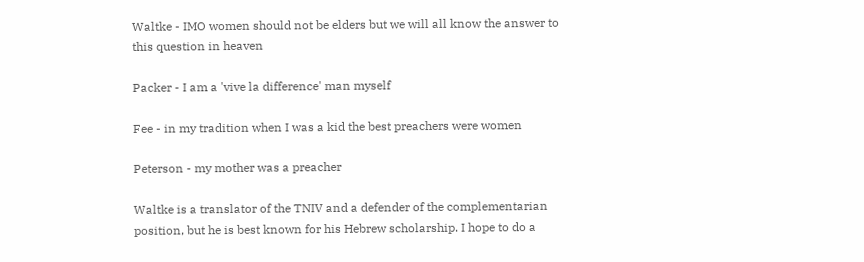Waltke - IMO women should not be elders but we will all know the answer to this question in heaven

Packer - I am a 'vive la difference' man myself

Fee - in my tradition when I was a kid the best preachers were women

Peterson - my mother was a preacher

Waltke is a translator of the TNIV and a defender of the complementarian position, but he is best known for his Hebrew scholarship. I hope to do a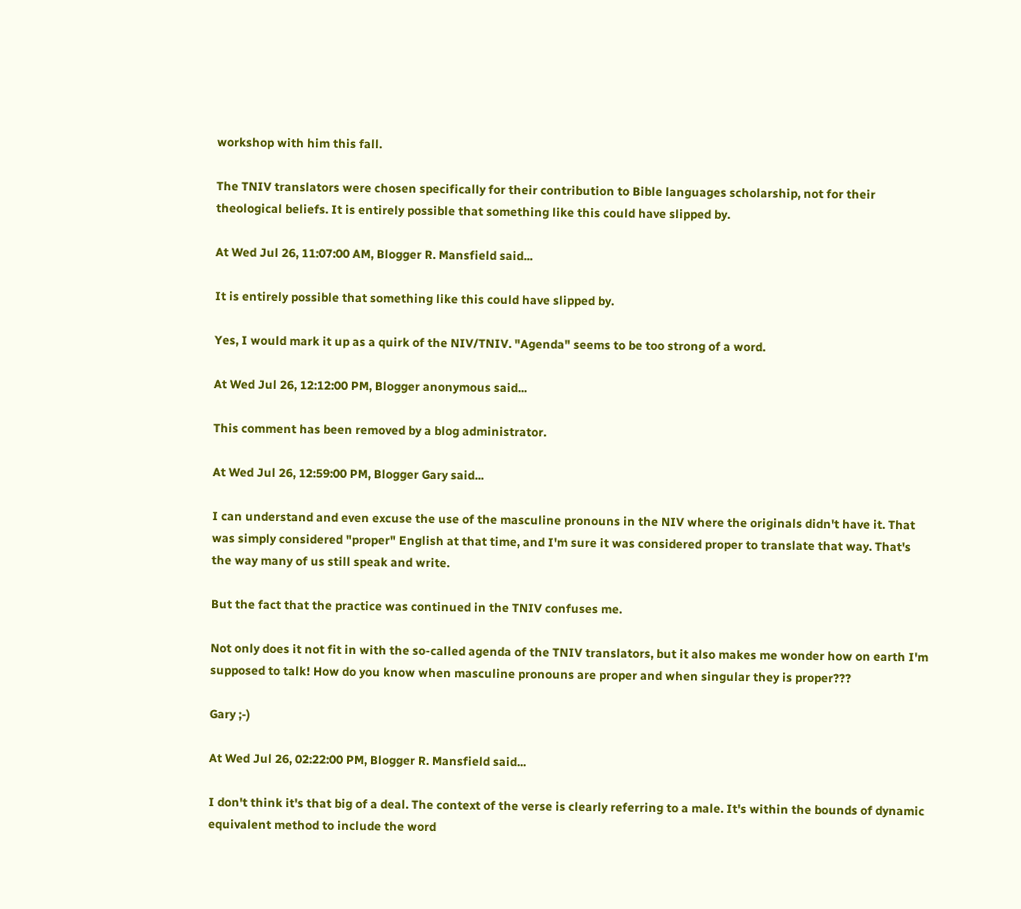workshop with him this fall.

The TNIV translators were chosen specifically for their contribution to Bible languages scholarship, not for their theological beliefs. It is entirely possible that something like this could have slipped by.

At Wed Jul 26, 11:07:00 AM, Blogger R. Mansfield said...

It is entirely possible that something like this could have slipped by.

Yes, I would mark it up as a quirk of the NIV/TNIV. "Agenda" seems to be too strong of a word.

At Wed Jul 26, 12:12:00 PM, Blogger anonymous said...

This comment has been removed by a blog administrator.

At Wed Jul 26, 12:59:00 PM, Blogger Gary said...

I can understand and even excuse the use of the masculine pronouns in the NIV where the originals didn't have it. That was simply considered "proper" English at that time, and I'm sure it was considered proper to translate that way. That's the way many of us still speak and write.

But the fact that the practice was continued in the TNIV confuses me.

Not only does it not fit in with the so-called agenda of the TNIV translators, but it also makes me wonder how on earth I'm supposed to talk! How do you know when masculine pronouns are proper and when singular they is proper???

Gary ;-)

At Wed Jul 26, 02:22:00 PM, Blogger R. Mansfield said...

I don't think it's that big of a deal. The context of the verse is clearly referring to a male. It's within the bounds of dynamic equivalent method to include the word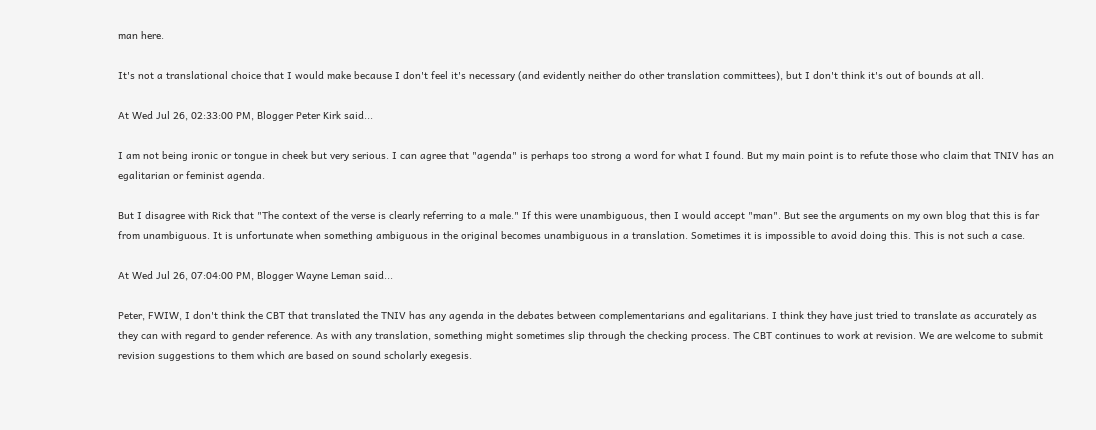man here.

It's not a translational choice that I would make because I don't feel it's necessary (and evidently neither do other translation committees), but I don't think it's out of bounds at all.

At Wed Jul 26, 02:33:00 PM, Blogger Peter Kirk said...

I am not being ironic or tongue in cheek but very serious. I can agree that "agenda" is perhaps too strong a word for what I found. But my main point is to refute those who claim that TNIV has an egalitarian or feminist agenda.

But I disagree with Rick that "The context of the verse is clearly referring to a male." If this were unambiguous, then I would accept "man". But see the arguments on my own blog that this is far from unambiguous. It is unfortunate when something ambiguous in the original becomes unambiguous in a translation. Sometimes it is impossible to avoid doing this. This is not such a case.

At Wed Jul 26, 07:04:00 PM, Blogger Wayne Leman said...

Peter, FWIW, I don't think the CBT that translated the TNIV has any agenda in the debates between complementarians and egalitarians. I think they have just tried to translate as accurately as they can with regard to gender reference. As with any translation, something might sometimes slip through the checking process. The CBT continues to work at revision. We are welcome to submit revision suggestions to them which are based on sound scholarly exegesis.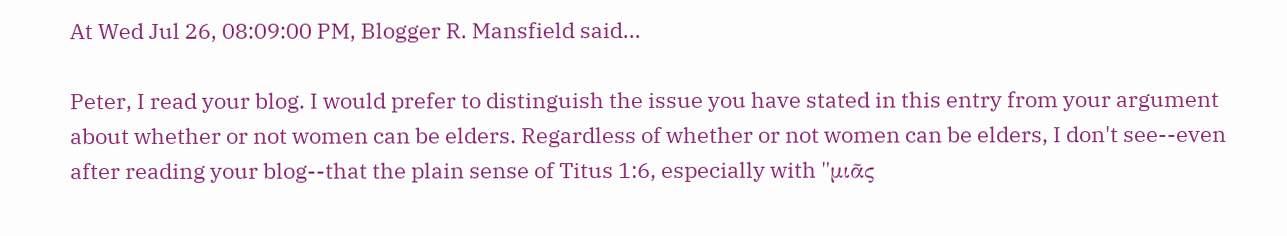At Wed Jul 26, 08:09:00 PM, Blogger R. Mansfield said...

Peter, I read your blog. I would prefer to distinguish the issue you have stated in this entry from your argument about whether or not women can be elders. Regardless of whether or not women can be elders, I don't see--even after reading your blog--that the plain sense of Titus 1:6, especially with "μιᾶς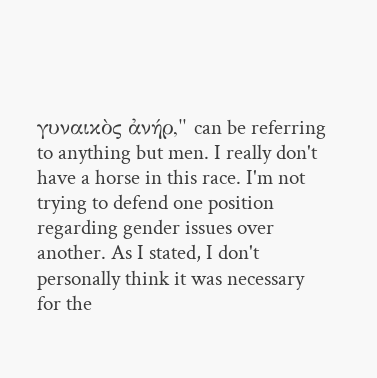γυναικὸς ἀνήρ," can be referring to anything but men. I really don't have a horse in this race. I'm not trying to defend one position regarding gender issues over another. As I stated, I don't personally think it was necessary for the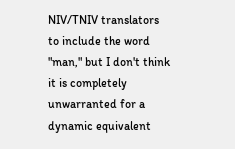NIV/TNIV translators to include the word "man," but I don't think it is completely unwarranted for a dynamic equivalent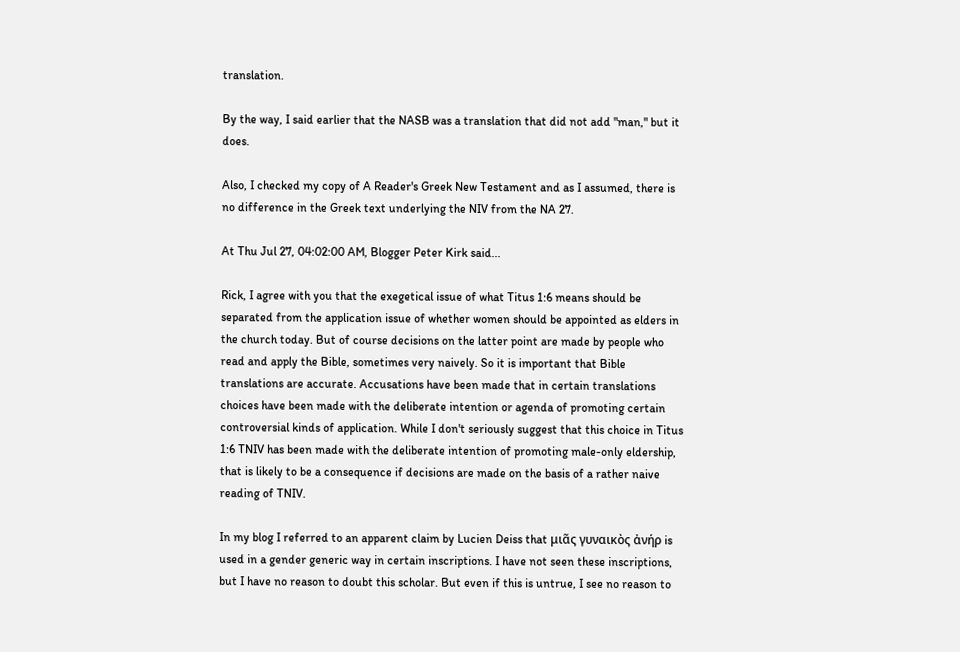translation.

By the way, I said earlier that the NASB was a translation that did not add "man," but it does.

Also, I checked my copy of A Reader's Greek New Testament and as I assumed, there is no difference in the Greek text underlying the NIV from the NA 27.

At Thu Jul 27, 04:02:00 AM, Blogger Peter Kirk said...

Rick, I agree with you that the exegetical issue of what Titus 1:6 means should be separated from the application issue of whether women should be appointed as elders in the church today. But of course decisions on the latter point are made by people who read and apply the Bible, sometimes very naively. So it is important that Bible translations are accurate. Accusations have been made that in certain translations choices have been made with the deliberate intention or agenda of promoting certain controversial kinds of application. While I don't seriously suggest that this choice in Titus 1:6 TNIV has been made with the deliberate intention of promoting male-only eldership, that is likely to be a consequence if decisions are made on the basis of a rather naive reading of TNIV.

In my blog I referred to an apparent claim by Lucien Deiss that μιᾶς γυναικὸς ἀνήρ is used in a gender generic way in certain inscriptions. I have not seen these inscriptions, but I have no reason to doubt this scholar. But even if this is untrue, I see no reason to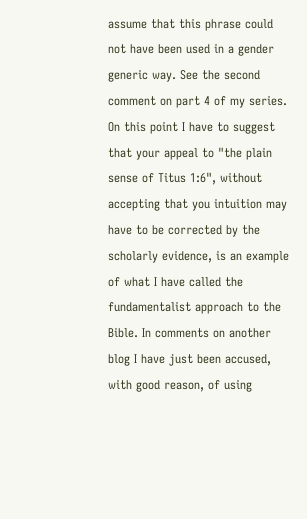assume that this phrase could not have been used in a gender generic way. See the second comment on part 4 of my series. On this point I have to suggest that your appeal to "the plain sense of Titus 1:6", without accepting that you intuition may have to be corrected by the scholarly evidence, is an example of what I have called the fundamentalist approach to the Bible. In comments on another blog I have just been accused, with good reason, of using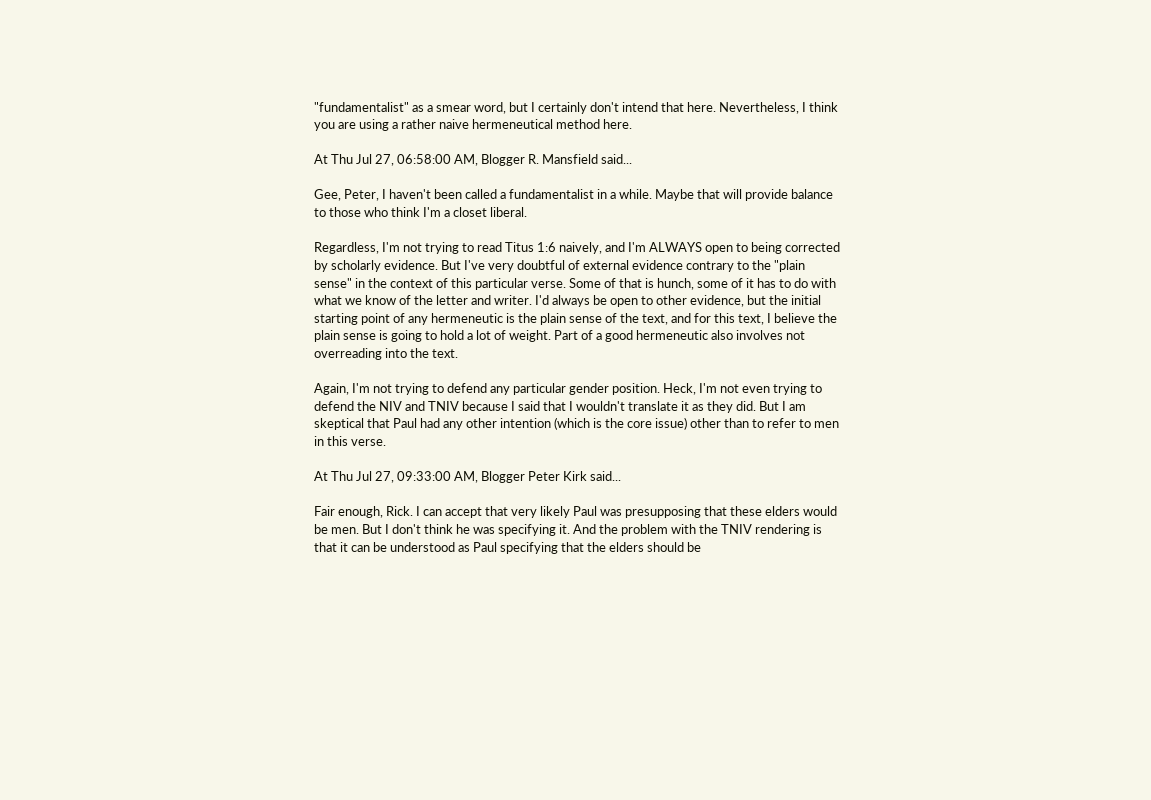"fundamentalist" as a smear word, but I certainly don't intend that here. Nevertheless, I think you are using a rather naive hermeneutical method here.

At Thu Jul 27, 06:58:00 AM, Blogger R. Mansfield said...

Gee, Peter, I haven't been called a fundamentalist in a while. Maybe that will provide balance to those who think I'm a closet liberal.

Regardless, I'm not trying to read Titus 1:6 naively, and I'm ALWAYS open to being corrected by scholarly evidence. But I've very doubtful of external evidence contrary to the "plain sense" in the context of this particular verse. Some of that is hunch, some of it has to do with what we know of the letter and writer. I'd always be open to other evidence, but the initial starting point of any hermeneutic is the plain sense of the text, and for this text, I believe the plain sense is going to hold a lot of weight. Part of a good hermeneutic also involves not overreading into the text.

Again, I'm not trying to defend any particular gender position. Heck, I'm not even trying to defend the NIV and TNIV because I said that I wouldn't translate it as they did. But I am skeptical that Paul had any other intention (which is the core issue) other than to refer to men in this verse.

At Thu Jul 27, 09:33:00 AM, Blogger Peter Kirk said...

Fair enough, Rick. I can accept that very likely Paul was presupposing that these elders would be men. But I don't think he was specifying it. And the problem with the TNIV rendering is that it can be understood as Paul specifying that the elders should be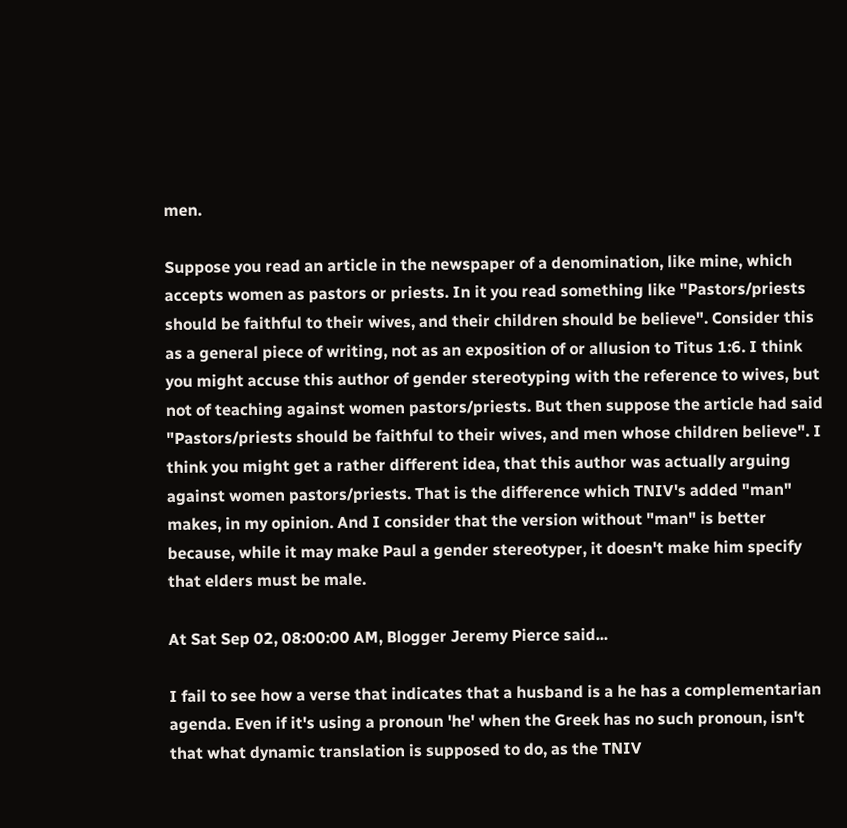men.

Suppose you read an article in the newspaper of a denomination, like mine, which accepts women as pastors or priests. In it you read something like "Pastors/priests should be faithful to their wives, and their children should be believe". Consider this as a general piece of writing, not as an exposition of or allusion to Titus 1:6. I think you might accuse this author of gender stereotyping with the reference to wives, but not of teaching against women pastors/priests. But then suppose the article had said "Pastors/priests should be faithful to their wives, and men whose children believe". I think you might get a rather different idea, that this author was actually arguing against women pastors/priests. That is the difference which TNIV's added "man" makes, in my opinion. And I consider that the version without "man" is better because, while it may make Paul a gender stereotyper, it doesn't make him specify that elders must be male.

At Sat Sep 02, 08:00:00 AM, Blogger Jeremy Pierce said...

I fail to see how a verse that indicates that a husband is a he has a complementarian agenda. Even if it's using a pronoun 'he' when the Greek has no such pronoun, isn't that what dynamic translation is supposed to do, as the TNIV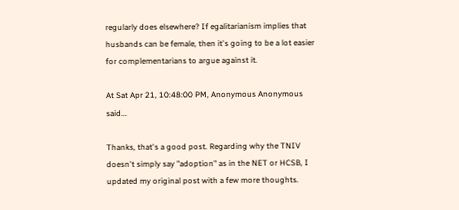regularly does elsewhere? If egalitarianism implies that husbands can be female, then it's going to be a lot easier for complementarians to argue against it.

At Sat Apr 21, 10:48:00 PM, Anonymous Anonymous said...

Thanks, that's a good post. Regarding why the TNIV doesn't simply say "adoption" as in the NET or HCSB, I updated my original post with a few more thoughts.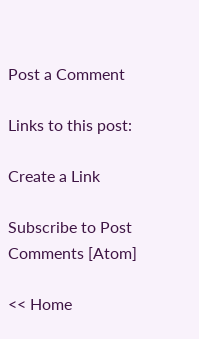Post a Comment

Links to this post:

Create a Link

Subscribe to Post Comments [Atom]

<< Home